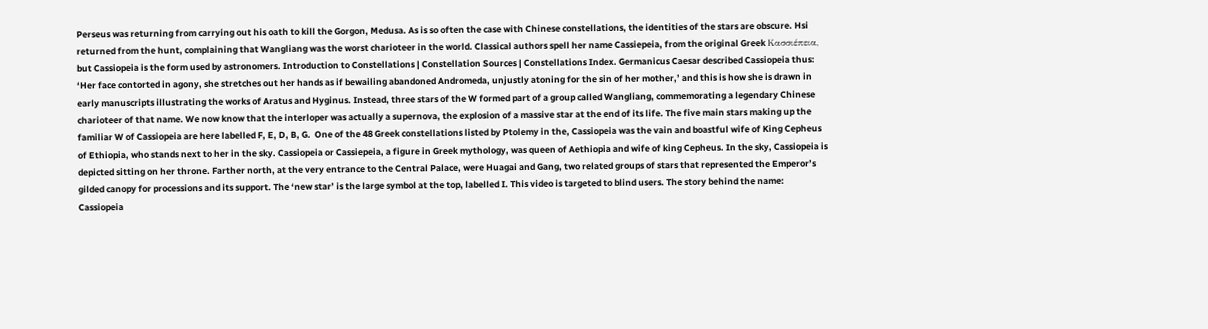Perseus was returning from carrying out his oath to kill the Gorgon, Medusa. As is so often the case with Chinese constellations, the identities of the stars are obscure. Hsi returned from the hunt, complaining that Wangliang was the worst charioteer in the world. Classical authors spell her name Cassiepeia, from the original Greek Κασσιέπεια, but Cassiopeia is the form used by astronomers. Introduction to Constellations | Constellation Sources | Constellations Index. Germanicus Caesar described Cassiopeia thus: ‘Her face contorted in agony, she stretches out her hands as if bewailing abandoned Andromeda, unjustly atoning for the sin of her mother,’ and this is how she is drawn in early manuscripts illustrating the works of Aratus and Hyginus. Instead, three stars of the W formed part of a group called Wangliang, commemorating a legendary Chinese charioteer of that name. We now know that the interloper was actually a supernova, the explosion of a massive star at the end of its life. The five main stars making up the familiar W of Cassiopeia are here labelled F, E, D, B, G.  One of the 48 Greek constellations listed by Ptolemy in the, Cassiopeia was the vain and boastful wife of King Cepheus of Ethiopia, who stands next to her in the sky. Cassiopeia or Cassiepeia, a figure in Greek mythology, was queen of Aethiopia and wife of king Cepheus. In the sky, Cassiopeia is depicted sitting on her throne. Farther north, at the very entrance to the Central Palace, were Huagai and Gang, two related groups of stars that represented the Emperor’s gilded canopy for processions and its support. The ‘new star’ is the large symbol at the top, labelled I. This video is targeted to blind users. The story behind the name: Cassiopeia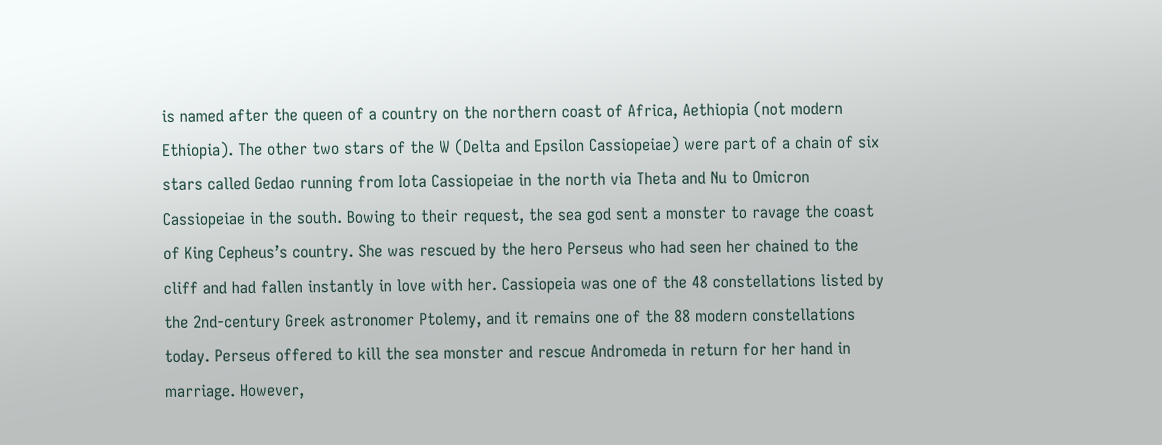is named after the queen of a country on the northern coast of Africa, Aethiopia (not modern Ethiopia). The other two stars of the W (Delta and Epsilon Cassiopeiae) were part of a chain of six stars called Gedao running from Iota Cassiopeiae in the north via Theta and Nu to Omicron Cassiopeiae in the south. Bowing to their request, the sea god sent a monster to ravage the coast of King Cepheus’s country. She was rescued by the hero Perseus who had seen her chained to the cliff and had fallen instantly in love with her. Cassiopeia was one of the 48 constellations listed by the 2nd-century Greek astronomer Ptolemy, and it remains one of the 88 modern constellations today. Perseus offered to kill the sea monster and rescue Andromeda in return for her hand in marriage. However,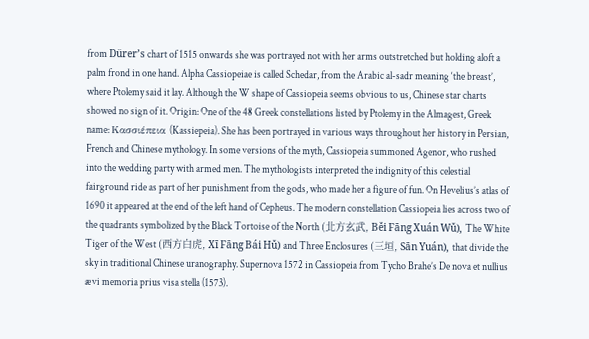from Dürer’s chart of 1515 onwards she was portrayed not with her arms outstretched but holding aloft a palm frond in one hand. Alpha Cassiopeiae is called Schedar, from the Arabic al-sadr meaning ‘the breast’, where Ptolemy said it lay. Although the W shape of Cassiopeia seems obvious to us, Chinese star charts showed no sign of it. Origin: One of the 48 Greek constellations listed by Ptolemy in the Almagest, Greek name: Κασσιέπεια (Kassiepeia). She has been portrayed in various ways throughout her history in Persian, French and Chinese mythology. In some versions of the myth, Cassiopeia summoned Agenor, who rushed into the wedding party with armed men. The mythologists interpreted the indignity of this celestial fairground ride as part of her punishment from the gods, who made her a figure of fun. On Hevelius’s atlas of 1690 it appeared at the end of the left hand of Cepheus. The modern constellation Cassiopeia lies across two of the quadrants symbolized by the Black Tortoise of the North (北方玄武, Běi Fāng Xuán Wǔ), The White Tiger of the West (西方白虎, Xī Fāng Bái Hǔ) and Three Enclosures (三垣, Sān Yuán), that divide the sky in traditional Chinese uranography. Supernova 1572 in Cassiopeia from Tycho Brahe’s De nova et nullius ævi memoria prius visa stella (1573).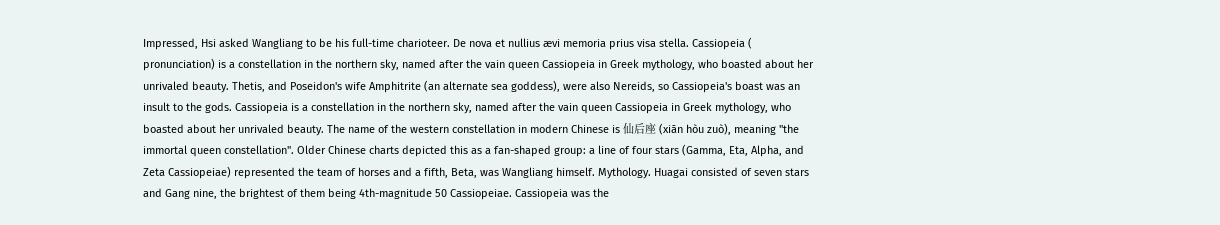Impressed, Hsi asked Wangliang to be his full-time charioteer. De nova et nullius ævi memoria prius visa stella. Cassiopeia ( pronunciation) is a constellation in the northern sky, named after the vain queen Cassiopeia in Greek mythology, who boasted about her unrivaled beauty. Thetis, and Poseidon's wife Amphitrite (an alternate sea goddess), were also Nereids, so Cassiopeia's boast was an insult to the gods. Cassiopeia is a constellation in the northern sky, named after the vain queen Cassiopeia in Greek mythology, who boasted about her unrivaled beauty. The name of the western constellation in modern Chinese is 仙后座 (xiān hòu zuò), meaning "the immortal queen constellation". Older Chinese charts depicted this as a fan-shaped group: a line of four stars (Gamma, Eta, Alpha, and Zeta Cassiopeiae) represented the team of horses and a fifth, Beta, was Wangliang himself. Mythology. Huagai consisted of seven stars and Gang nine, the brightest of them being 4th-magnitude 50 Cassiopeiae. Cassiopeia was the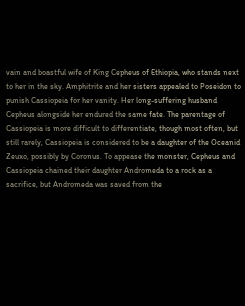vain and boastful wife of King Cepheus of Ethiopia, who stands next to her in the sky. Amphitrite and her sisters appealed to Poseidon to punish Cassiopeia for her vanity. Her long-suffering husband Cepheus alongside her endured the same fate. The parentage of Cassiopeia is more difficult to differentiate, though most often, but still rarely, Cassiopeia is considered to be a daughter of the Oceanid Zeuxo, possibly by Coronus. To appease the monster, Cepheus and Cassiopeia chained their daughter Andromeda to a rock as a sacrifice, but Andromeda was saved from the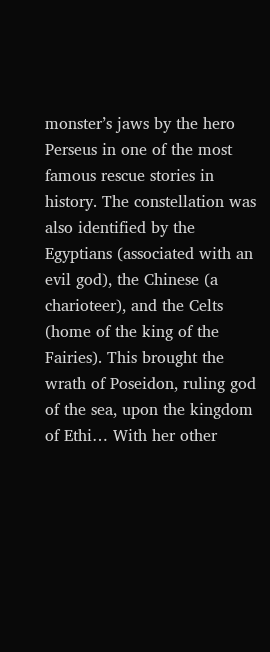monster’s jaws by the hero Perseus in one of the most famous rescue stories in history. The constellation was also identified by the Egyptians (associated with an evil god), the Chinese (a charioteer), and the Celts (home of the king of the Fairies). This brought the wrath of Poseidon, ruling god of the sea, upon the kingdom of Ethi… With her other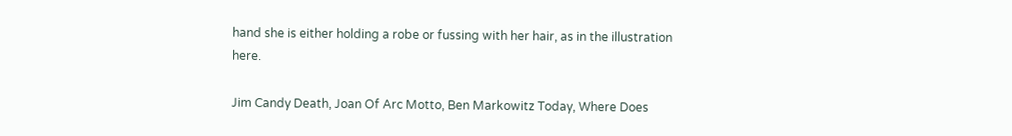hand she is either holding a robe or fussing with her hair, as in the illustration here.

Jim Candy Death, Joan Of Arc Motto, Ben Markowitz Today, Where Does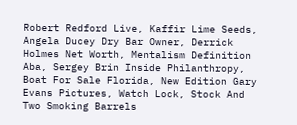Robert Redford Live, Kaffir Lime Seeds, Angela Ducey Dry Bar Owner, Derrick Holmes Net Worth, Mentalism Definition Aba, Sergey Brin Inside Philanthropy, Boat For Sale Florida, New Edition Gary Evans Pictures, Watch Lock, Stock And Two Smoking Barrels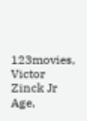123movies, Victor Zinck Jr Age,